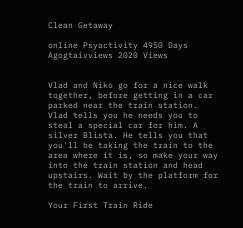Clean Getaway

online Psyactivity 4950 Days Agogtaivviews 2020 Views


Vlad and Niko go for a nice walk together, before getting in a car parked near the train station. Vlad tells you he needs you to steal a special car for him. A silver Blista. He tells you that you'll be taking the train to the area where it is, so make your way into the train station and head upstairs. Wait by the platform for the train to arrive.

Your First Train Ride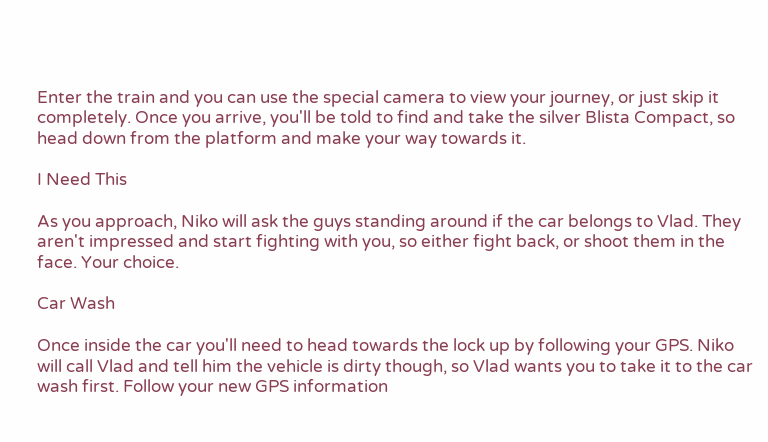Enter the train and you can use the special camera to view your journey, or just skip it completely. Once you arrive, you'll be told to find and take the silver Blista Compact, so head down from the platform and make your way towards it.

I Need This

As you approach, Niko will ask the guys standing around if the car belongs to Vlad. They aren't impressed and start fighting with you, so either fight back, or shoot them in the face. Your choice.

Car Wash

Once inside the car you'll need to head towards the lock up by following your GPS. Niko will call Vlad and tell him the vehicle is dirty though, so Vlad wants you to take it to the car wash first. Follow your new GPS information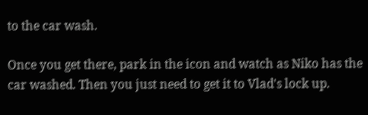to the car wash.

Once you get there, park in the icon and watch as Niko has the car washed. Then you just need to get it to Vlad's lock up.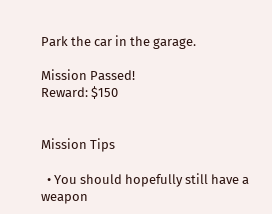Park the car in the garage.

Mission Passed!
Reward: $150


Mission Tips

  • You should hopefully still have a weapon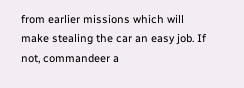from earlier missions which will make stealing the car an easy job. If not, commandeer a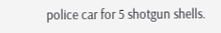police car for 5 shotgun shells.